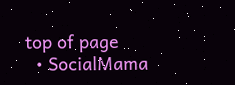top of page
  • SocialMama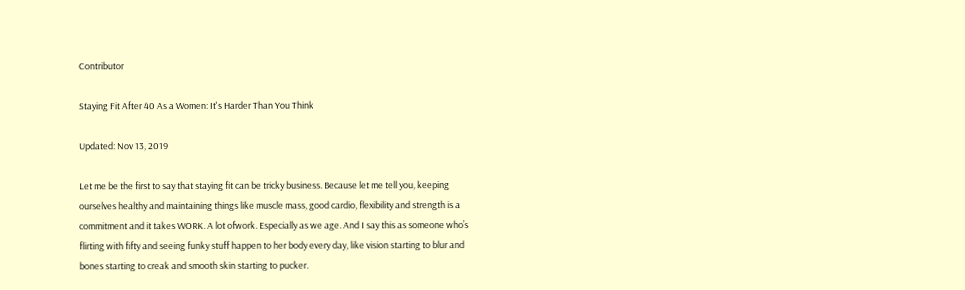Contributor

Staying Fit After 40 As a Women: It's Harder Than You Think

Updated: Nov 13, 2019

Let me be the first to say that staying fit can be tricky business. Because let me tell you, keeping ourselves healthy and maintaining things like muscle mass, good cardio, flexibility and strength is a commitment and it takes WORK. A lot ofwork. Especially as we age. And I say this as someone who’s flirting with fifty and seeing funky stuff happen to her body every day, like vision starting to blur and bones starting to creak and smooth skin starting to pucker.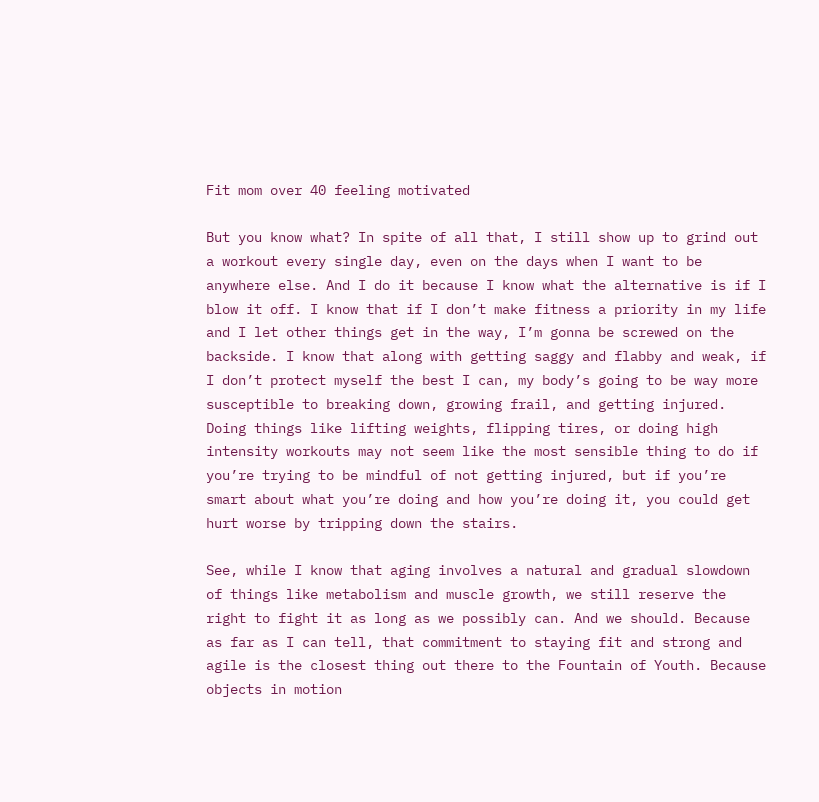Fit mom over 40 feeling motivated

But you know what? In spite of all that, I still show up to grind out a workout every single day, even on the days when I want to be anywhere else. And I do it because I know what the alternative is if I blow it off. I know that if I don’t make fitness a priority in my life and I let other things get in the way, I’m gonna be screwed on the backside. I know that along with getting saggy and flabby and weak, if I don’t protect myself the best I can, my body’s going to be way more susceptible to breaking down, growing frail, and getting injured. Doing things like lifting weights, flipping tires, or doing high intensity workouts may not seem like the most sensible thing to do if you’re trying to be mindful of not getting injured, but if you’re smart about what you’re doing and how you’re doing it, you could get hurt worse by tripping down the stairs.

See, while I know that aging involves a natural and gradual slowdown of things like metabolism and muscle growth, we still reserve the right to fight it as long as we possibly can. And we should. Because as far as I can tell, that commitment to staying fit and strong and agile is the closest thing out there to the Fountain of Youth. Because objects in motion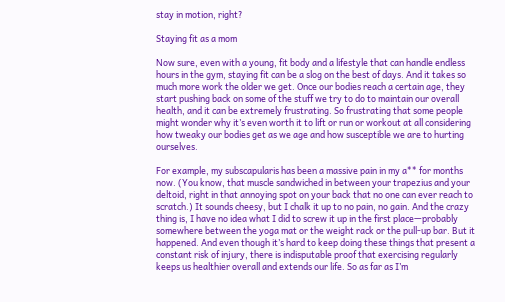stay in motion, right?

Staying fit as a mom

Now sure, even with a young, fit body and a lifestyle that can handle endless hours in the gym, staying fit can be a slog on the best of days. And it takes so much more work the older we get. Once our bodies reach a certain age, they start pushing back on some of the stuff we try to do to maintain our overall health, and it can be extremely frustrating. So frustrating that some people might wonder why it’s even worth it to lift or run or workout at all considering how tweaky our bodies get as we age and how susceptible we are to hurting ourselves.

For example, my subscapularis has been a massive pain in my a** for months now. (You know, that muscle sandwiched in between your trapezius and your deltoid, right in that annoying spot on your back that no one can ever reach to scratch.) It sounds cheesy, but I chalk it up to no pain, no gain. And the crazy thing is, I have no idea what I did to screw it up in the first place—probably somewhere between the yoga mat or the weight rack or the pull-up bar. But it happened. And even though it’s hard to keep doing these things that present a constant risk of injury, there is indisputable proof that exercising regularly keeps us healthier overall and extends our life. So as far as I’m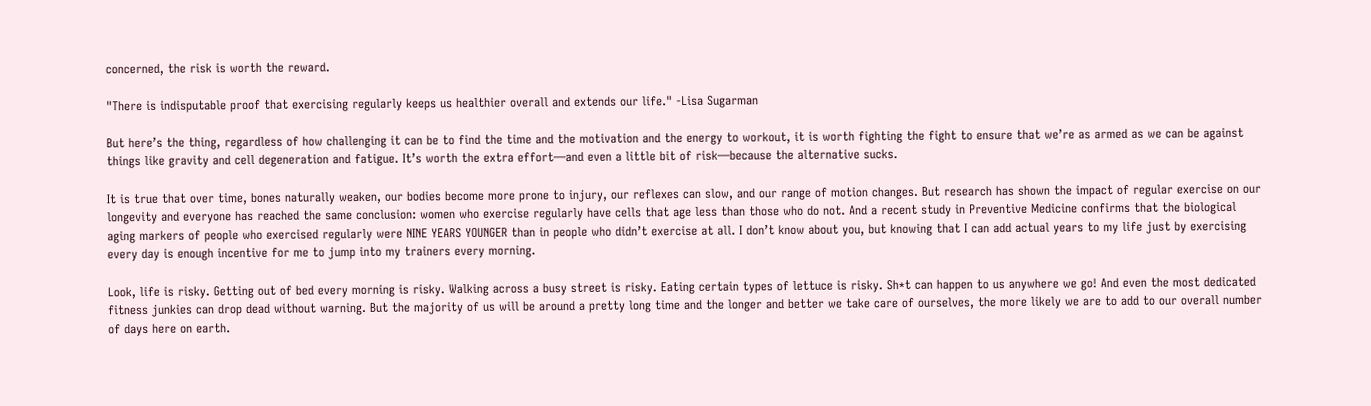concerned, the risk is worth the reward.

"There is indisputable proof that exercising regularly keeps us healthier overall and extends our life." -Lisa Sugarman

But here’s the thing, regardless of how challenging it can be to find the time and the motivation and the energy to workout, it is worth fighting the fight to ensure that we’re as armed as we can be against things like gravity and cell degeneration and fatigue. It’s worth the extra effort—and even a little bit of risk—because the alternative sucks.

It is true that over time, bones naturally weaken, our bodies become more prone to injury, our reflexes can slow, and our range of motion changes. But research has shown the impact of regular exercise on our longevity and everyone has reached the same conclusion: women who exercise regularly have cells that age less than those who do not. And a recent study in Preventive Medicine confirms that the biological aging markers of people who exercised regularly were NINE YEARS YOUNGER than in people who didn’t exercise at all. I don’t know about you, but knowing that I can add actual years to my life just by exercising every day is enough incentive for me to jump into my trainers every morning.

Look, life is risky. Getting out of bed every morning is risky. Walking across a busy street is risky. Eating certain types of lettuce is risky. Sh*t can happen to us anywhere we go! And even the most dedicated fitness junkies can drop dead without warning. But the majority of us will be around a pretty long time and the longer and better we take care of ourselves, the more likely we are to add to our overall number of days here on earth.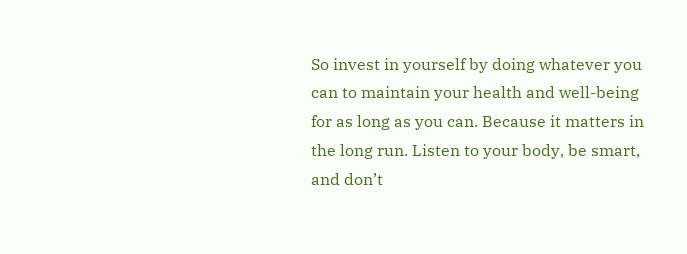So invest in yourself by doing whatever you can to maintain your health and well-being for as long as you can. Because it matters in the long run. Listen to your body, be smart, and don’t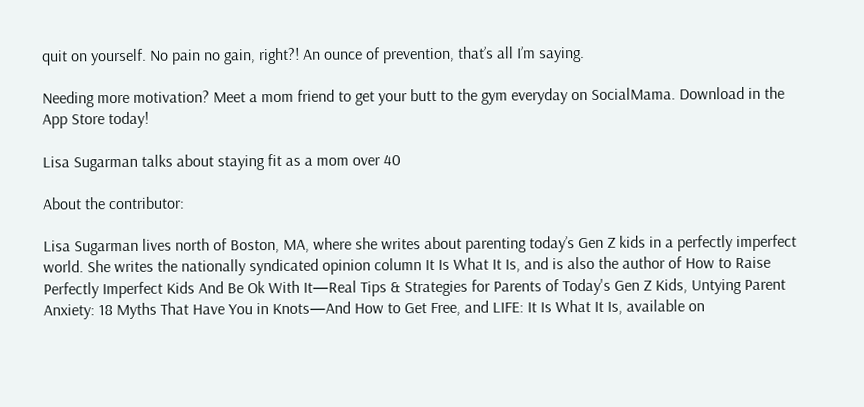quit on yourself. No pain no gain, right?! An ounce of prevention, that’s all I’m saying.

Needing more motivation? Meet a mom friend to get your butt to the gym everyday on SocialMama. Download in the App Store today!

Lisa Sugarman talks about staying fit as a mom over 40

About the contributor:

Lisa Sugarman lives north of Boston, MA, where she writes about parenting today’s Gen Z kids in a perfectly imperfect world. She writes the nationally syndicated opinion column It Is What It Is, and is also the author of How to Raise Perfectly Imperfect Kids And Be Ok With It—Real Tips & Strategies for Parents of Today's Gen Z Kids, Untying Parent Anxiety: 18 Myths That Have You in Knots—And How to Get Free, and LIFE: It Is What It Is, available on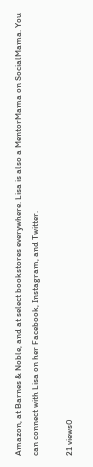Amazon, at Barnes & Noble, and at select bookstores everywhere. Lisa is also a MentorMama on SocialMama. You can connect with Lisa on her Facebook, Instagram, and Twitter.

21 views0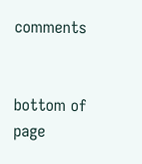comments


bottom of page